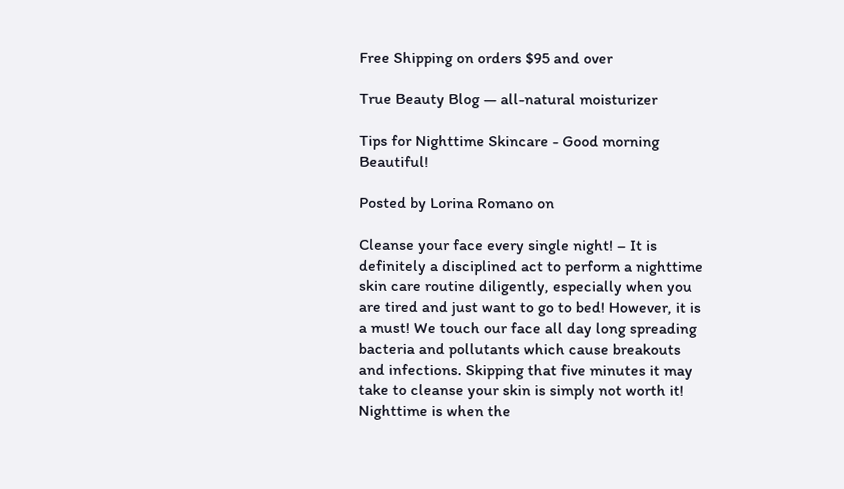Free Shipping on orders $95 and over

True Beauty Blog — all-natural moisturizer

Tips for Nighttime Skincare - Good morning Beautiful!

Posted by Lorina Romano on

Cleanse your face every single night! – It is definitely a disciplined act to perform a nighttime skin care routine diligently, especially when you are tired and just want to go to bed! However, it is a must! We touch our face all day long spreading bacteria and pollutants which cause breakouts and infections. Skipping that five minutes it may take to cleanse your skin is simply not worth it! Nighttime is when the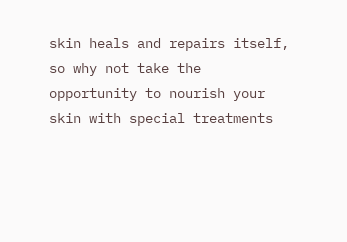skin heals and repairs itself, so why not take the opportunity to nourish your skin with special treatments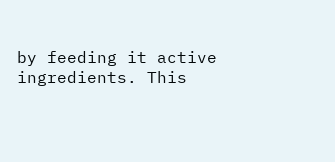by feeding it active ingredients. This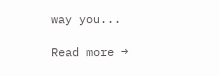way you...

Read more →